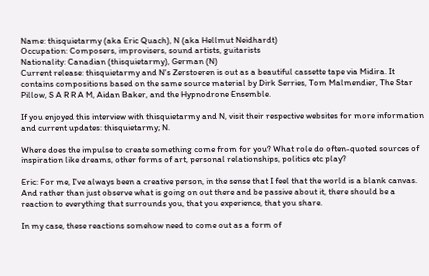Name: thisquietarmy (aka Eric Quach), N (aka Hellmut Neidhardt)
Occupation: Composers, improvisers, sound artists, guitarists
Nationality: Canadian (thisquietarmy), German (N)
Current release: thisquietarmy and N's Zerstoeren is out as a beautiful cassette tape via Midira. It contains compositions based on the same source material by Dirk Serries, Tom Malmendier, The Star Pillow, S A R R A M, Aidan Baker, and the Hypnodrone Ensemble.

If you enjoyed this interview with thisquietarmy and N, visit their respective websites for more information and current updates: thisquietarmy; N.

Where does the impulse to create something come from for you? What role do often-quoted sources of inspiration like dreams, other forms of art, personal relationships, politics etc play?

Eric: For me, I've always been a creative person, in the sense that I feel that the world is a blank canvas. And rather than just observe what is going on out there and be passive about it, there should be a reaction to everything that surrounds you, that you experience, that you share.

In my case, these reactions somehow need to come out as a form of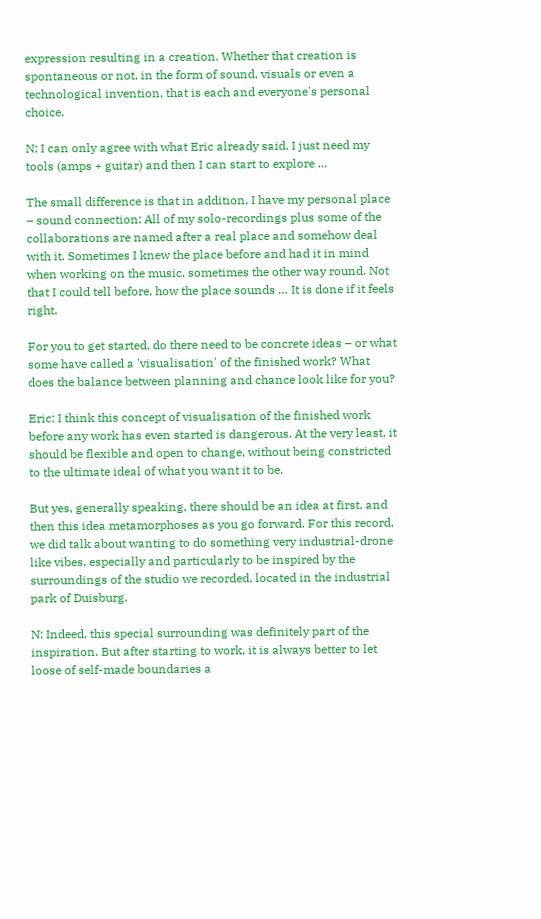expression resulting in a creation. Whether that creation is spontaneous or not, in the form of sound, visuals or even a technological invention, that is each and everyone's personal choice.

N: I can only agree with what Eric already said. I just need my tools (amps + guitar) and then I can start to explore …

The small difference is that in addition, I have my personal place – sound connection: All of my solo-recordings plus some of the collaborations are named after a real place and somehow deal with it. Sometimes I knew the place before and had it in mind when working on the music, sometimes the other way round. Not that I could tell before, how the place sounds … It is done if it feels right.

For you to get started, do there need to be concrete ideas – or what some have called a 'visualisation' of the finished work? What does the balance between planning and chance look like for you?

Eric: I think this concept of visualisation of the finished work before any work has even started is dangerous. At the very least, it should be flexible and open to change, without being constricted to the ultimate ideal of what you want it to be.

But yes, generally speaking, there should be an idea at first, and then this idea metamorphoses as you go forward. For this record, we did talk about wanting to do something very industrial-drone like vibes, especially and particularly to be inspired by the surroundings of the studio we recorded, located in the industrial park of Duisburg.

N: Indeed, this special surrounding was definitely part of the inspiration. But after starting to work, it is always better to let loose of self-made boundaries a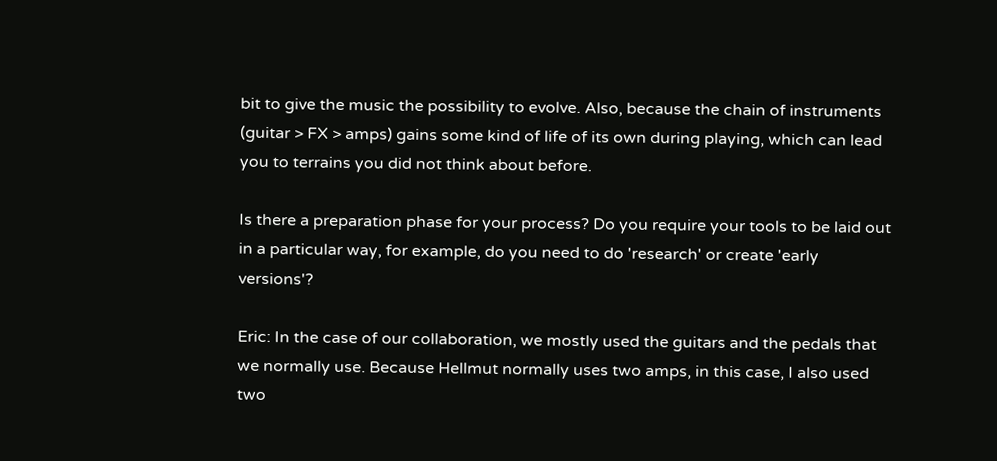bit to give the music the possibility to evolve. Also, because the chain of instruments (guitar > FX > amps) gains some kind of life of its own during playing, which can lead you to terrains you did not think about before.

Is there a preparation phase for your process? Do you require your tools to be laid out in a particular way, for example, do you need to do 'research' or create 'early versions'?

Eric: In the case of our collaboration, we mostly used the guitars and the pedals that we normally use. Because Hellmut normally uses two amps, in this case, I also used two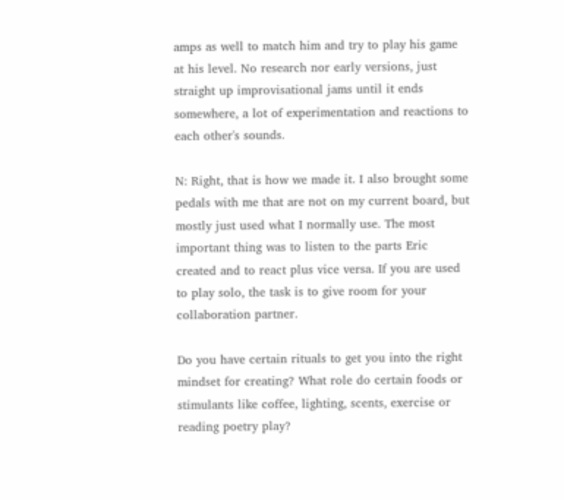amps as well to match him and try to play his game at his level. No research nor early versions, just straight up improvisational jams until it ends somewhere, a lot of experimentation and reactions to each other's sounds.

N: Right, that is how we made it. I also brought some pedals with me that are not on my current board, but mostly just used what I normally use. The most important thing was to listen to the parts Eric created and to react plus vice versa. If you are used to play solo, the task is to give room for your collaboration partner.

Do you have certain rituals to get you into the right mindset for creating? What role do certain foods or stimulants like coffee, lighting, scents, exercise or reading poetry play?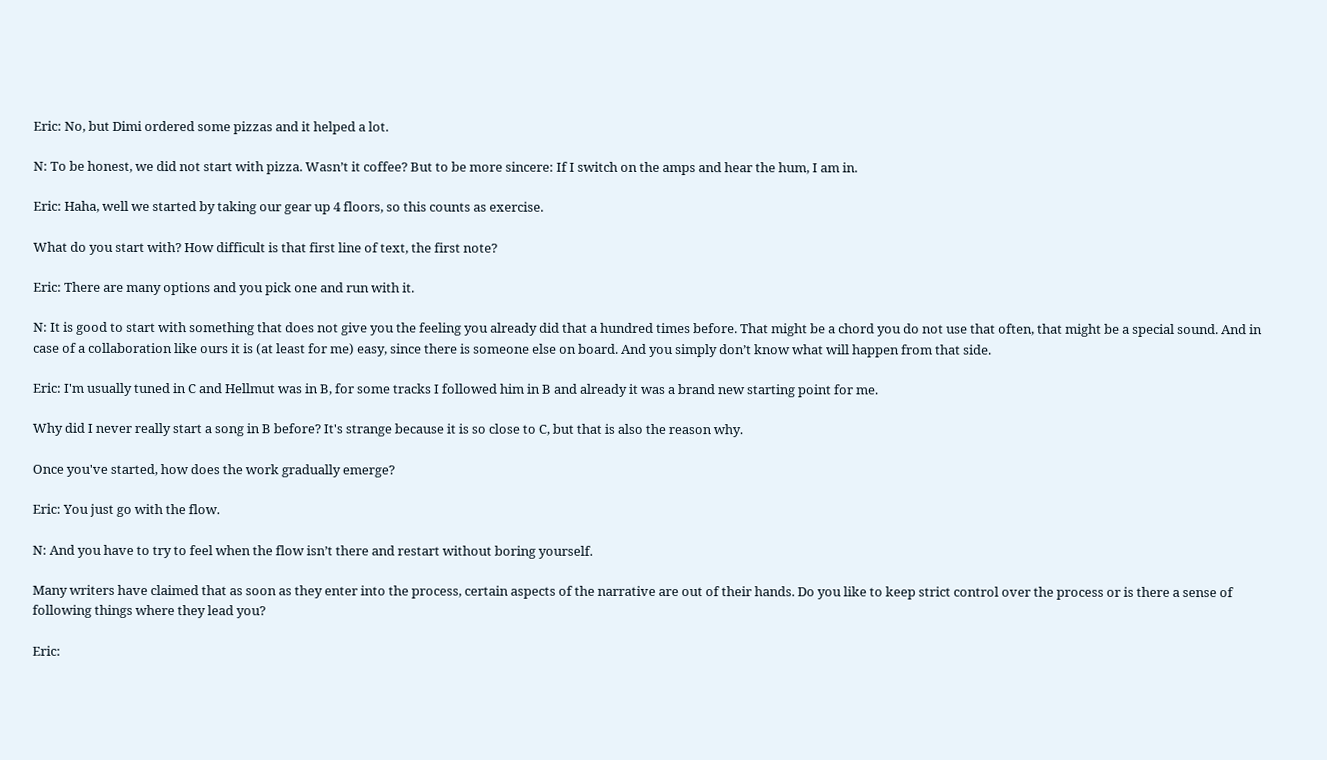Eric: No, but Dimi ordered some pizzas and it helped a lot.

N: To be honest, we did not start with pizza. Wasn’t it coffee? But to be more sincere: If I switch on the amps and hear the hum, I am in.

Eric: Haha, well we started by taking our gear up 4 floors, so this counts as exercise.

What do you start with? How difficult is that first line of text, the first note?

Eric: There are many options and you pick one and run with it.

N: It is good to start with something that does not give you the feeling you already did that a hundred times before. That might be a chord you do not use that often, that might be a special sound. And in case of a collaboration like ours it is (at least for me) easy, since there is someone else on board. And you simply don’t know what will happen from that side.

Eric: I'm usually tuned in C and Hellmut was in B, for some tracks I followed him in B and already it was a brand new starting point for me.

Why did I never really start a song in B before? It's strange because it is so close to C, but that is also the reason why.

Once you've started, how does the work gradually emerge?

Eric: You just go with the flow.

N: And you have to try to feel when the flow isn’t there and restart without boring yourself.

Many writers have claimed that as soon as they enter into the process, certain aspects of the narrative are out of their hands. Do you like to keep strict control over the process or is there a sense of following things where they lead you?

Eric: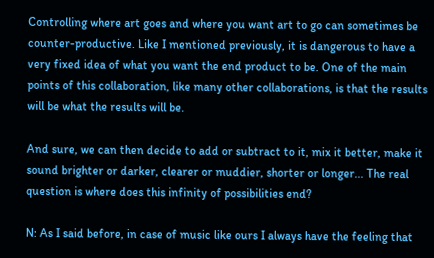Controlling where art goes and where you want art to go can sometimes be counter-productive. Like I mentioned previously, it is dangerous to have a very fixed idea of what you want the end product to be. One of the main points of this collaboration, like many other collaborations, is that the results will be what the results will be.

And sure, we can then decide to add or subtract to it, mix it better, make it sound brighter or darker, clearer or muddier, shorter or longer... The real question is where does this infinity of possibilities end?

N: As I said before, in case of music like ours I always have the feeling that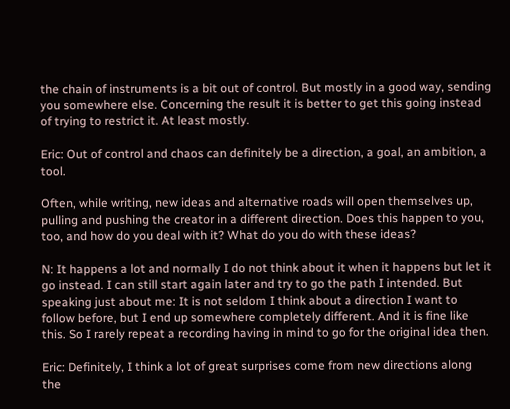the chain of instruments is a bit out of control. But mostly in a good way, sending you somewhere else. Concerning the result it is better to get this going instead of trying to restrict it. At least mostly.

Eric: Out of control and chaos can definitely be a direction, a goal, an ambition, a tool.

Often, while writing, new ideas and alternative roads will open themselves up, pulling and pushing the creator in a different direction. Does this happen to you, too, and how do you deal with it? What do you do with these ideas?

N: It happens a lot and normally I do not think about it when it happens but let it go instead. I can still start again later and try to go the path I intended. But speaking just about me: It is not seldom I think about a direction I want to follow before, but I end up somewhere completely different. And it is fine like this. So I rarely repeat a recording having in mind to go for the original idea then.

Eric: Definitely, I think a lot of great surprises come from new directions along the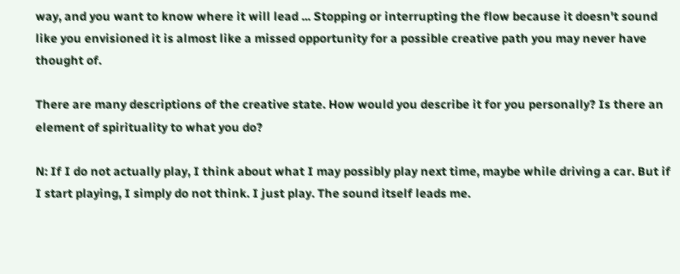way, and you want to know where it will lead ... Stopping or interrupting the flow because it doesn't sound like you envisioned it is almost like a missed opportunity for a possible creative path you may never have thought of.

There are many descriptions of the creative state. How would you describe it for you personally? Is there an element of spirituality to what you do?

N: If I do not actually play, I think about what I may possibly play next time, maybe while driving a car. But if I start playing, I simply do not think. I just play. The sound itself leads me.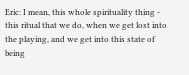Eric: I mean, this whole spirituality thing - this ritual that we do, when we get lost into the playing, and we get into this state of being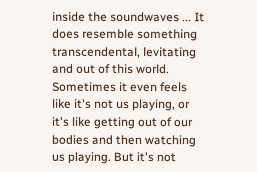inside the soundwaves ... It does resemble something transcendental, levitating and out of this world. Sometimes it even feels like it's not us playing, or it's like getting out of our bodies and then watching us playing. But it's not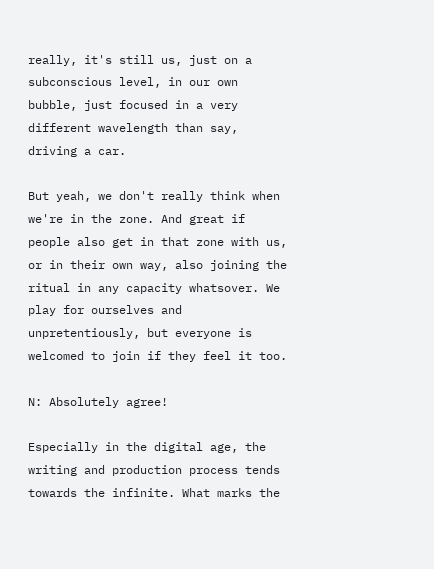really, it's still us, just on a subconscious level, in our own bubble, just focused in a very different wavelength than say, driving a car.

But yeah, we don't really think when we're in the zone. And great if people also get in that zone with us, or in their own way, also joining the ritual in any capacity whatsover. We play for ourselves and unpretentiously, but everyone is welcomed to join if they feel it too.

N: Absolutely agree!

Especially in the digital age, the writing and production process tends towards the infinite. What marks the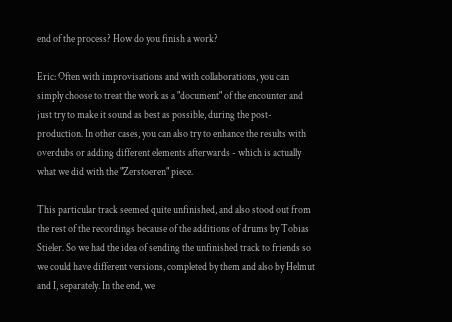end of the process? How do you finish a work?

Eric: Often with improvisations and with collaborations, you can simply choose to treat the work as a "document" of the encounter and just try to make it sound as best as possible, during the post-production. In other cases, you can also try to enhance the results with overdubs or adding different elements afterwards - which is actually what we did with the "Zerstoeren" piece.

This particular track seemed quite unfinished, and also stood out from the rest of the recordings because of the additions of drums by Tobias Stieler. So we had the idea of sending the unfinished track to friends so we could have different versions, completed by them and also by Helmut and I, separately. In the end, we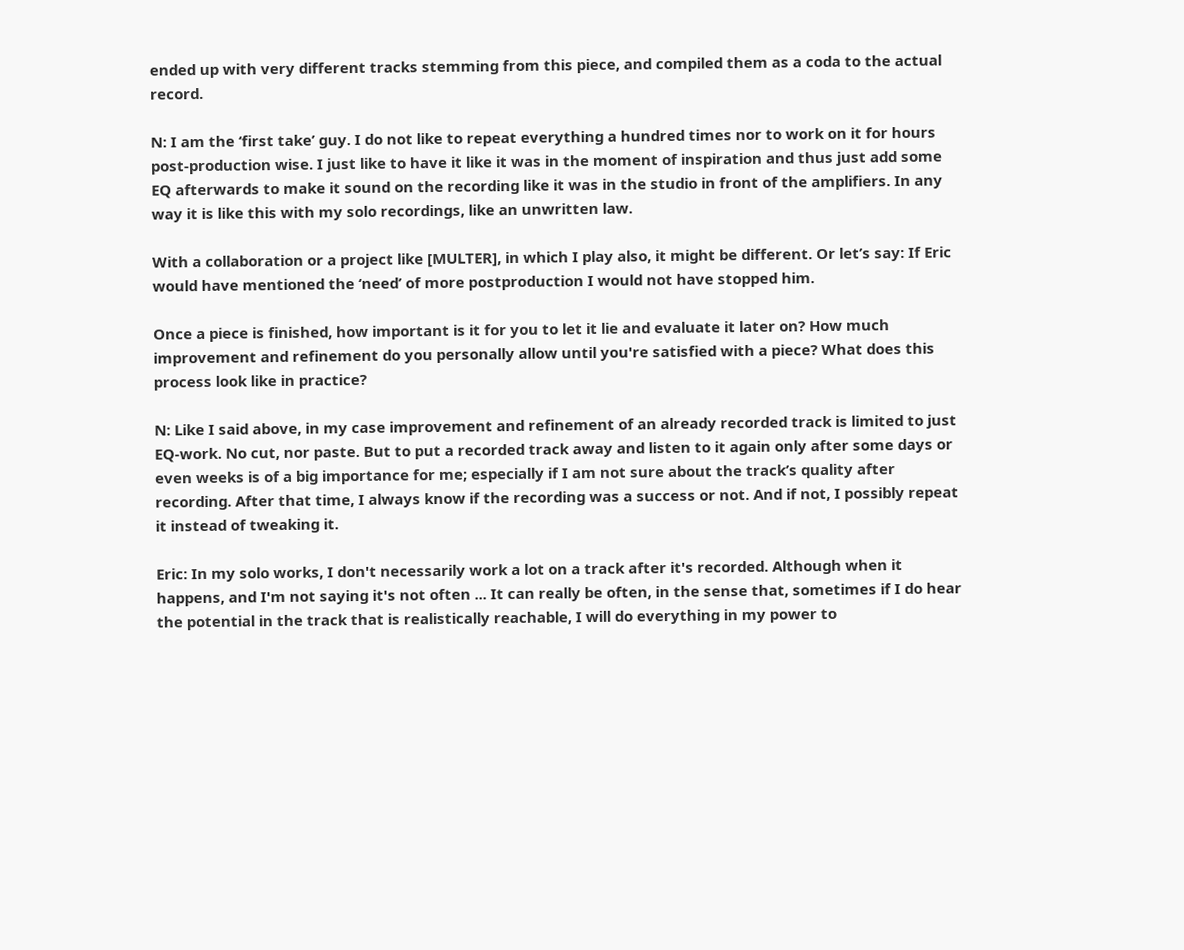ended up with very different tracks stemming from this piece, and compiled them as a coda to the actual record.

N: I am the ‘first take’ guy. I do not like to repeat everything a hundred times nor to work on it for hours post-production wise. I just like to have it like it was in the moment of inspiration and thus just add some EQ afterwards to make it sound on the recording like it was in the studio in front of the amplifiers. In any way it is like this with my solo recordings, like an unwritten law.

With a collaboration or a project like [MULTER], in which I play also, it might be different. Or let’s say: If Eric would have mentioned the ‘need’ of more postproduction I would not have stopped him.

Once a piece is finished, how important is it for you to let it lie and evaluate it later on? How much improvement and refinement do you personally allow until you're satisfied with a piece? What does this process look like in practice?

N: Like I said above, in my case improvement and refinement of an already recorded track is limited to just EQ-work. No cut, nor paste. But to put a recorded track away and listen to it again only after some days or even weeks is of a big importance for me; especially if I am not sure about the track’s quality after recording. After that time, I always know if the recording was a success or not. And if not, I possibly repeat it instead of tweaking it.

Eric: In my solo works, I don't necessarily work a lot on a track after it's recorded. Although when it happens, and I'm not saying it's not often ... It can really be often, in the sense that, sometimes if I do hear the potential in the track that is realistically reachable, I will do everything in my power to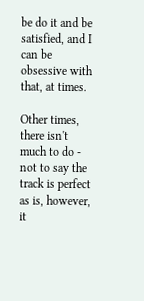be do it and be satisfied, and I can be obsessive with that, at times.

Other times, there isn't much to do - not to say the track is perfect as is, however, it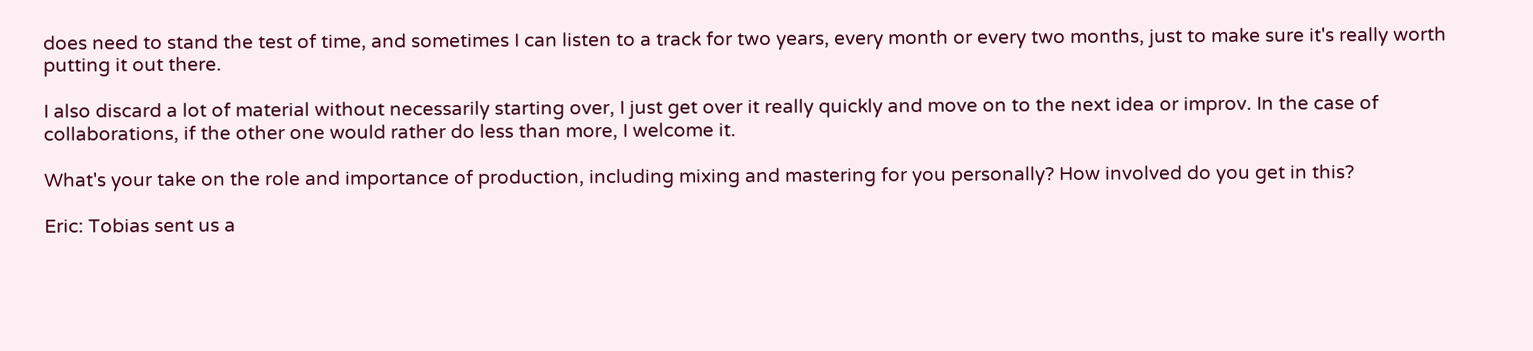does need to stand the test of time, and sometimes I can listen to a track for two years, every month or every two months, just to make sure it's really worth putting it out there.

I also discard a lot of material without necessarily starting over, I just get over it really quickly and move on to the next idea or improv. In the case of collaborations, if the other one would rather do less than more, I welcome it.

What's your take on the role and importance of production, including mixing and mastering for you personally? How involved do you get in this?

Eric: Tobias sent us a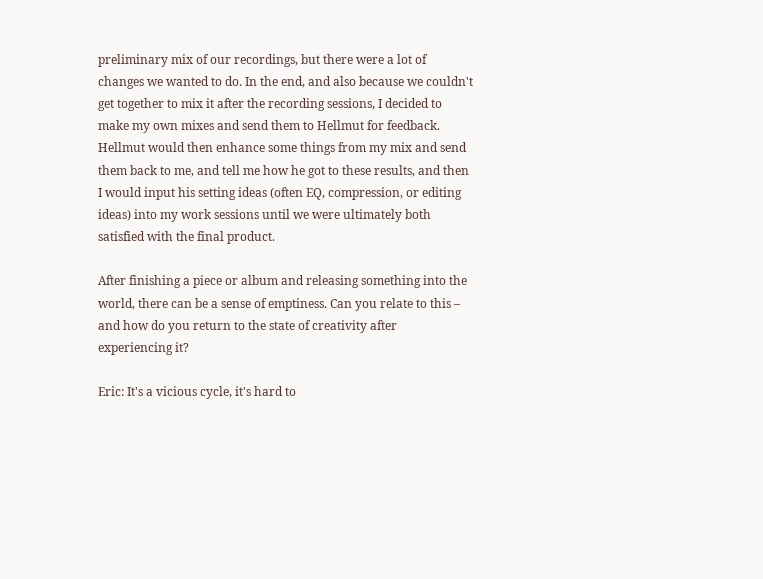preliminary mix of our recordings, but there were a lot of changes we wanted to do. In the end, and also because we couldn't get together to mix it after the recording sessions, I decided to make my own mixes and send them to Hellmut for feedback. Hellmut would then enhance some things from my mix and send them back to me, and tell me how he got to these results, and then I would input his setting ideas (often EQ, compression, or editing ideas) into my work sessions until we were ultimately both satisfied with the final product.

After finishing a piece or album and releasing something into the world, there can be a sense of emptiness. Can you relate to this – and how do you return to the state of creativity after experiencing it?

Eric: It's a vicious cycle, it's hard to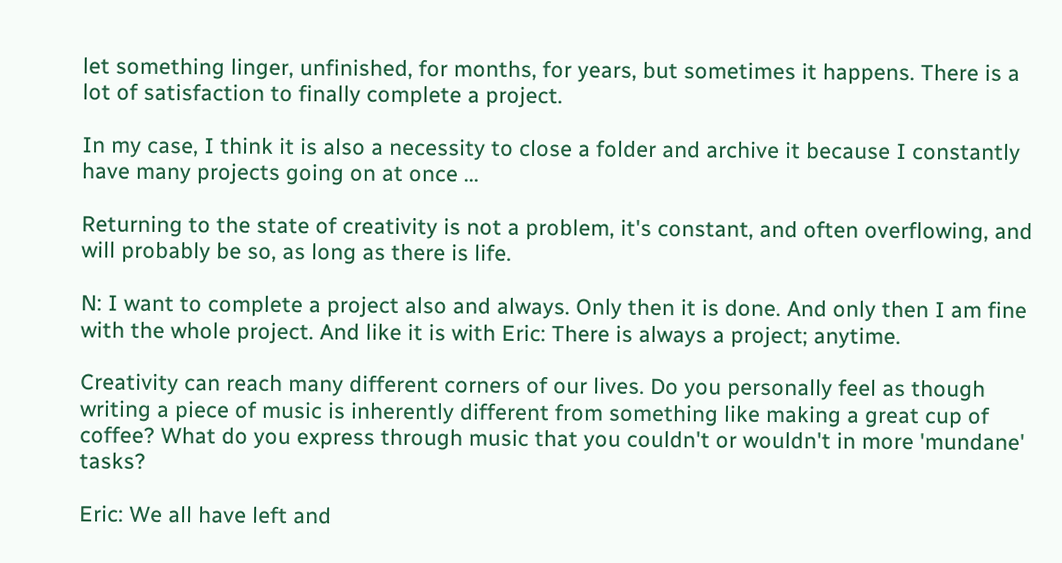let something linger, unfinished, for months, for years, but sometimes it happens. There is a lot of satisfaction to finally complete a project.

In my case, I think it is also a necessity to close a folder and archive it because I constantly have many projects going on at once ...

Returning to the state of creativity is not a problem, it's constant, and often overflowing, and will probably be so, as long as there is life.

N: I want to complete a project also and always. Only then it is done. And only then I am fine with the whole project. And like it is with Eric: There is always a project; anytime.

Creativity can reach many different corners of our lives. Do you personally feel as though writing a piece of music is inherently different from something like making a great cup of coffee? What do you express through music that you couldn't or wouldn't in more 'mundane' tasks?

Eric: We all have left and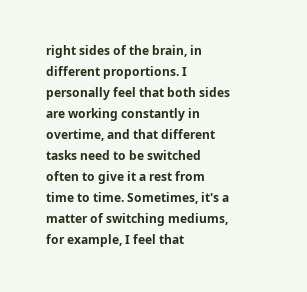right sides of the brain, in different proportions. I personally feel that both sides are working constantly in overtime, and that different tasks need to be switched often to give it a rest from time to time. Sometimes, it's a matter of switching mediums, for example, I feel that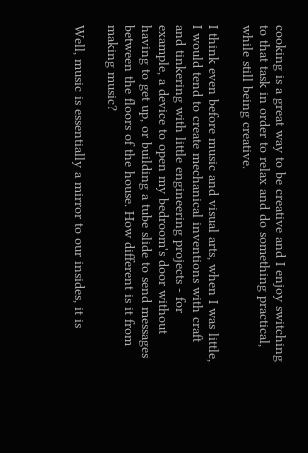cooking is a great way to be creative and I enjoy switching to that task in order to relax and do something practical, while still being creative.

I think even before music and visual arts, when I was little, I would tend to create mechanical inventions with craft and tinkering with little engineering projects - for example, a device to open my bedroom's door without having to get up, or building a tube slide to send messages between the floors of the house. How different is it from making music?

Well, music is essentially a mirror to our insides, it is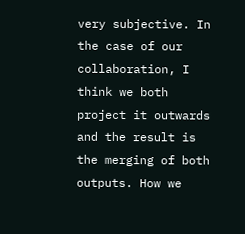very subjective. In the case of our collaboration, I think we both project it outwards and the result is the merging of both outputs. How we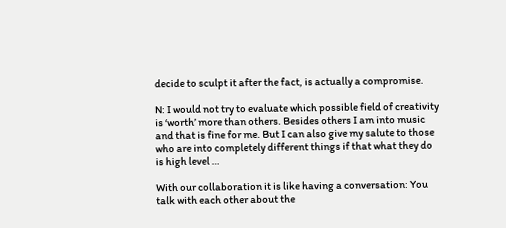decide to sculpt it after the fact, is actually a compromise.

N: I would not try to evaluate which possible field of creativity is ‘worth’ more than others. Besides others I am into music and that is fine for me. But I can also give my salute to those who are into completely different things if that what they do is high level …

With our collaboration it is like having a conversation: You talk with each other about the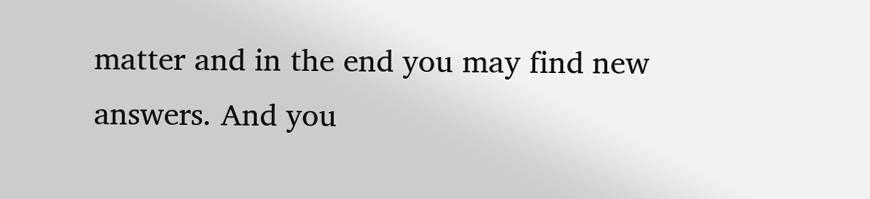matter and in the end you may find new answers. And you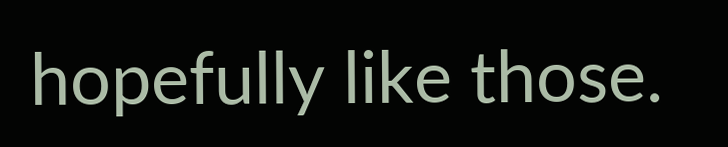hopefully like those.